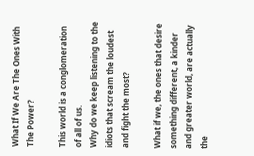What If We Are The Ones With The Power?

This world is a conglomeration of all of us.
Why do we keep listening to the idiots that scream the loudest and fight the most?

What if we, the ones that desire something different, a kinder and greater world, are actually the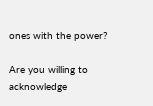ones with the power?

Are you willing to acknowledge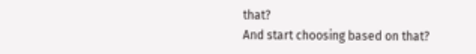that?
And start choosing based on that?